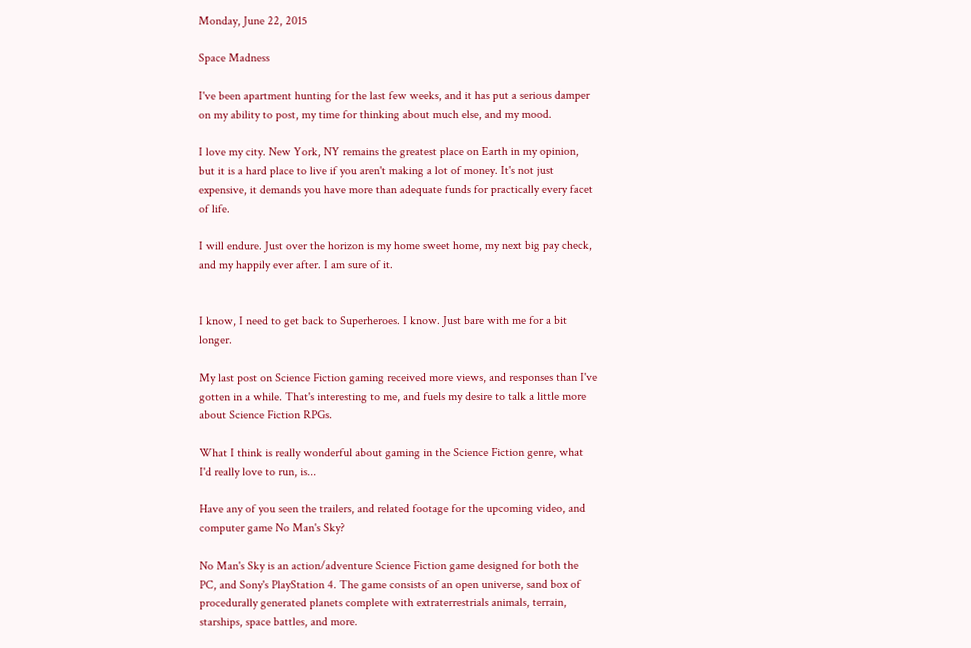Monday, June 22, 2015

Space Madness

I've been apartment hunting for the last few weeks, and it has put a serious damper on my ability to post, my time for thinking about much else, and my mood.

I love my city. New York, NY remains the greatest place on Earth in my opinion, but it is a hard place to live if you aren't making a lot of money. It's not just expensive, it demands you have more than adequate funds for practically every facet of life.

I will endure. Just over the horizon is my home sweet home, my next big pay check, and my happily ever after. I am sure of it.


I know, I need to get back to Superheroes. I know. Just bare with me for a bit longer.

My last post on Science Fiction gaming received more views, and responses than I've gotten in a while. That's interesting to me, and fuels my desire to talk a little more about Science Fiction RPGs.

What I think is really wonderful about gaming in the Science Fiction genre, what I'd really love to run, is...

Have any of you seen the trailers, and related footage for the upcoming video, and computer game No Man's Sky?

No Man's Sky is an action/adventure Science Fiction game designed for both the PC, and Sony's PlayStation 4. The game consists of an open universe, sand box of procedurally generated planets complete with extraterrestrials animals, terrain, starships, space battles, and more.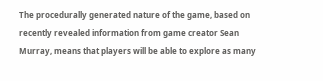The procedurally generated nature of the game, based on recently revealed information from game creator Sean Murray, means that players will be able to explore as many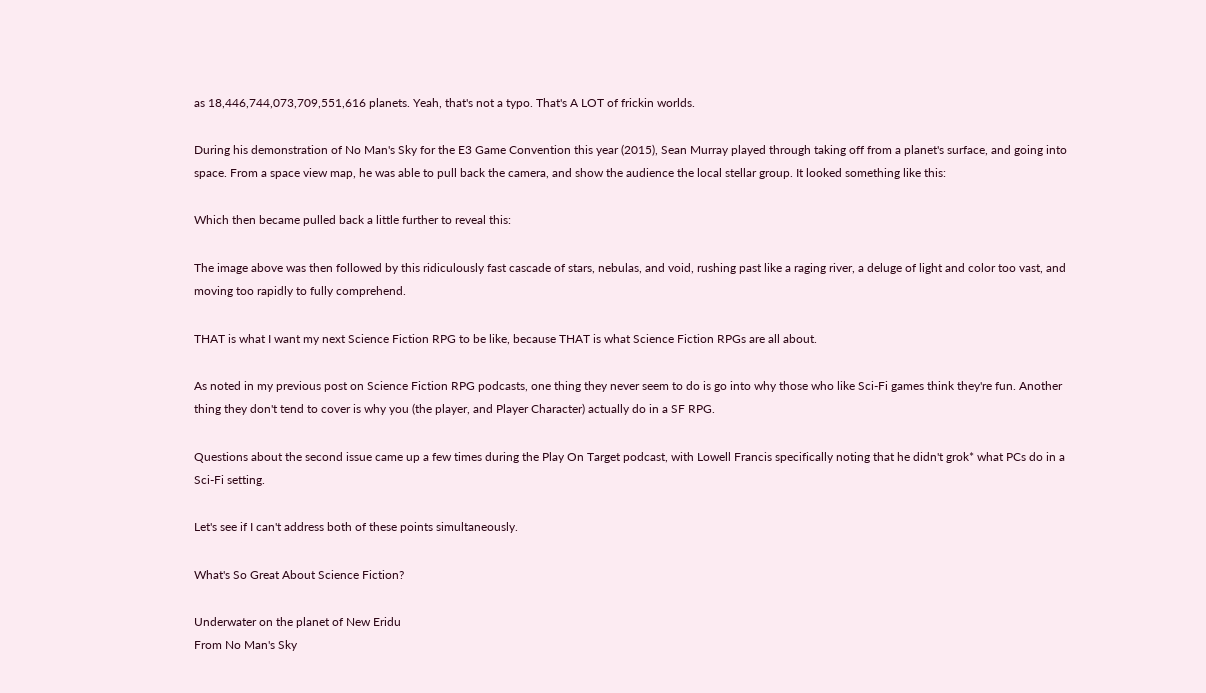as 18,446,744,073,709,551,616 planets. Yeah, that's not a typo. That's A LOT of frickin worlds.

During his demonstration of No Man's Sky for the E3 Game Convention this year (2015), Sean Murray played through taking off from a planet's surface, and going into space. From a space view map, he was able to pull back the camera, and show the audience the local stellar group. It looked something like this:

Which then became pulled back a little further to reveal this:

The image above was then followed by this ridiculously fast cascade of stars, nebulas, and void, rushing past like a raging river, a deluge of light and color too vast, and moving too rapidly to fully comprehend.

THAT is what I want my next Science Fiction RPG to be like, because THAT is what Science Fiction RPGs are all about.

As noted in my previous post on Science Fiction RPG podcasts, one thing they never seem to do is go into why those who like Sci-Fi games think they're fun. Another thing they don't tend to cover is why you (the player, and Player Character) actually do in a SF RPG.

Questions about the second issue came up a few times during the Play On Target podcast, with Lowell Francis specifically noting that he didn't grok* what PCs do in a Sci-Fi setting.

Let's see if I can't address both of these points simultaneously.

What's So Great About Science Fiction?

Underwater on the planet of New Eridu
From No Man's Sky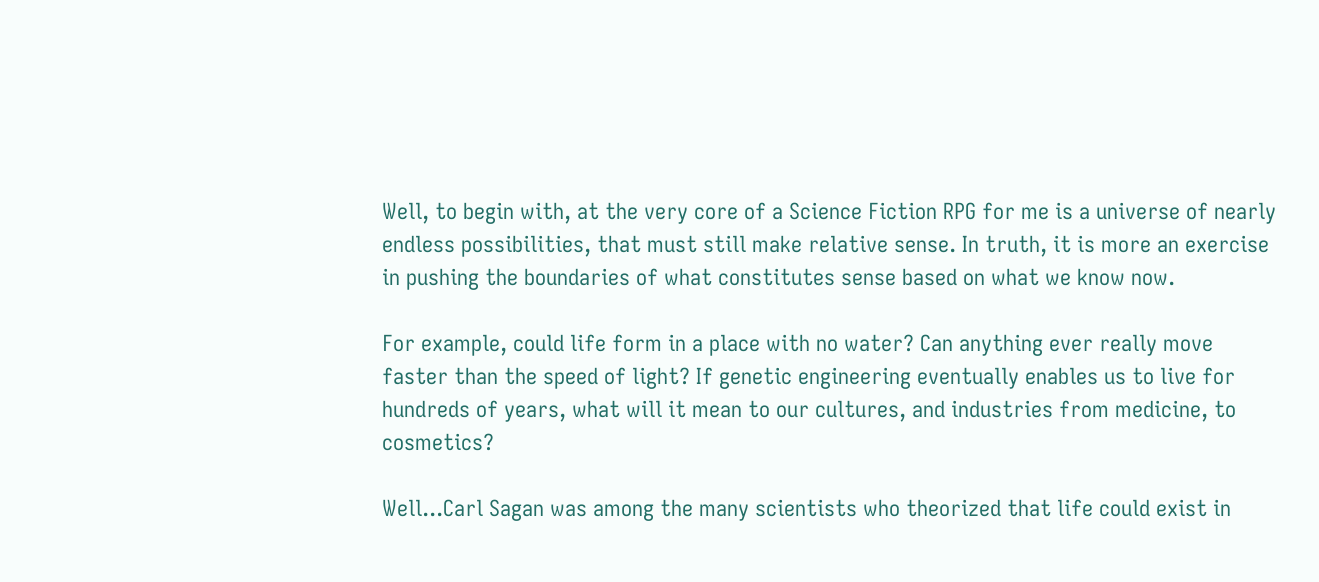Well, to begin with, at the very core of a Science Fiction RPG for me is a universe of nearly endless possibilities, that must still make relative sense. In truth, it is more an exercise in pushing the boundaries of what constitutes sense based on what we know now.

For example, could life form in a place with no water? Can anything ever really move faster than the speed of light? If genetic engineering eventually enables us to live for hundreds of years, what will it mean to our cultures, and industries from medicine, to cosmetics?

Well...Carl Sagan was among the many scientists who theorized that life could exist in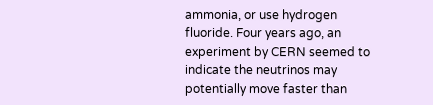ammonia, or use hydrogen fluoride. Four years ago, an experiment by CERN seemed to indicate the neutrinos may potentially move faster than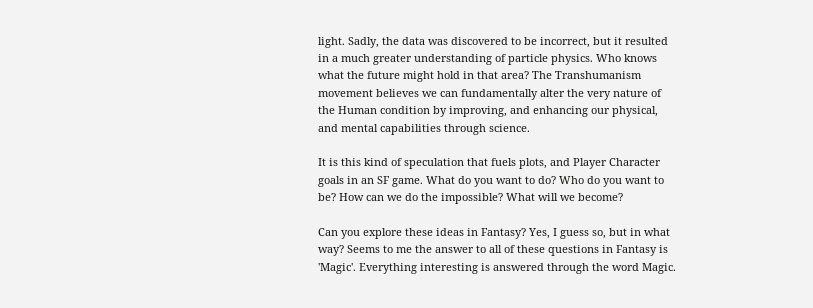light. Sadly, the data was discovered to be incorrect, but it resulted in a much greater understanding of particle physics. Who knows what the future might hold in that area? The Transhumanism movement believes we can fundamentally alter the very nature of the Human condition by improving, and enhancing our physical, and mental capabilities through science.

It is this kind of speculation that fuels plots, and Player Character goals in an SF game. What do you want to do? Who do you want to be? How can we do the impossible? What will we become?

Can you explore these ideas in Fantasy? Yes, I guess so, but in what way? Seems to me the answer to all of these questions in Fantasy is 'Magic'. Everything interesting is answered through the word Magic.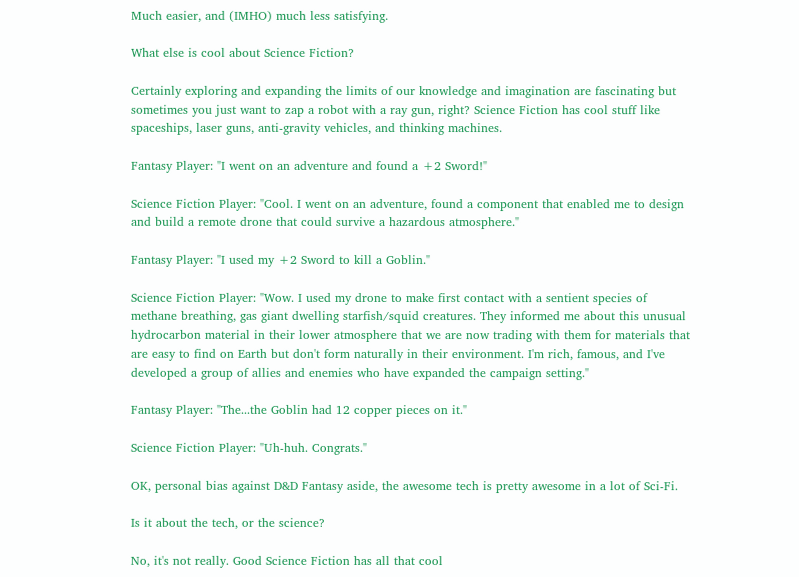Much easier, and (IMHO) much less satisfying.

What else is cool about Science Fiction?

Certainly exploring and expanding the limits of our knowledge and imagination are fascinating but sometimes you just want to zap a robot with a ray gun, right? Science Fiction has cool stuff like spaceships, laser guns, anti-gravity vehicles, and thinking machines.

Fantasy Player: "I went on an adventure and found a +2 Sword!"

Science Fiction Player: "Cool. I went on an adventure, found a component that enabled me to design and build a remote drone that could survive a hazardous atmosphere."

Fantasy Player: "I used my +2 Sword to kill a Goblin."

Science Fiction Player: "Wow. I used my drone to make first contact with a sentient species of methane breathing, gas giant dwelling starfish/squid creatures. They informed me about this unusual hydrocarbon material in their lower atmosphere that we are now trading with them for materials that are easy to find on Earth but don't form naturally in their environment. I'm rich, famous, and I've developed a group of allies and enemies who have expanded the campaign setting."

Fantasy Player: "The...the Goblin had 12 copper pieces on it."

Science Fiction Player: "Uh-huh. Congrats."

OK, personal bias against D&D Fantasy aside, the awesome tech is pretty awesome in a lot of Sci-Fi.

Is it about the tech, or the science?

No, it's not really. Good Science Fiction has all that cool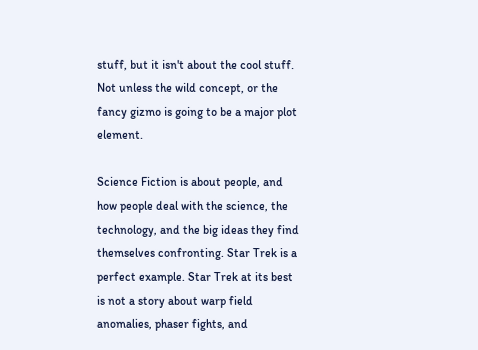stuff, but it isn't about the cool stuff. Not unless the wild concept, or the fancy gizmo is going to be a major plot element.

Science Fiction is about people, and how people deal with the science, the technology, and the big ideas they find themselves confronting. Star Trek is a perfect example. Star Trek at its best is not a story about warp field anomalies, phaser fights, and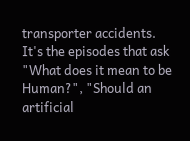transporter accidents. It's the episodes that ask "What does it mean to be Human?", "Should an artificial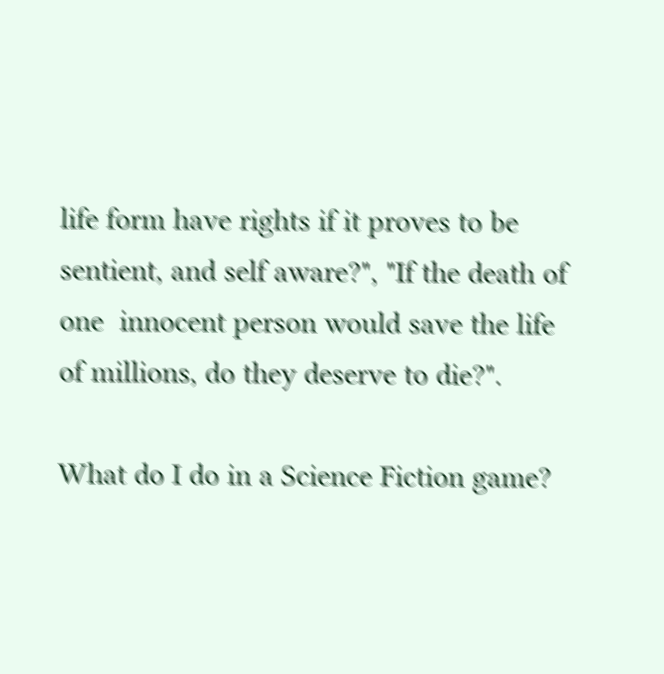life form have rights if it proves to be sentient, and self aware?", "If the death of one  innocent person would save the life of millions, do they deserve to die?".

What do I do in a Science Fiction game?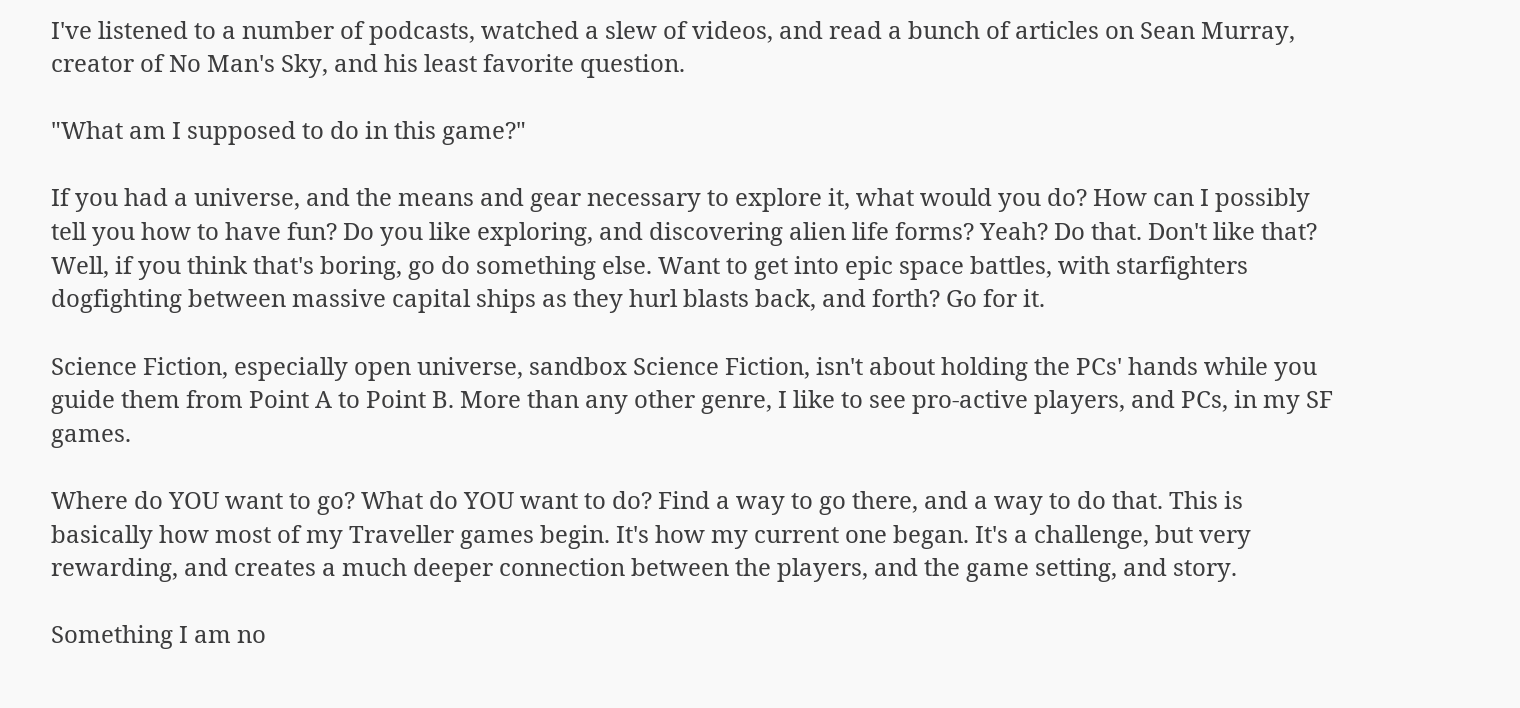I've listened to a number of podcasts, watched a slew of videos, and read a bunch of articles on Sean Murray, creator of No Man's Sky, and his least favorite question.

"What am I supposed to do in this game?"

If you had a universe, and the means and gear necessary to explore it, what would you do? How can I possibly tell you how to have fun? Do you like exploring, and discovering alien life forms? Yeah? Do that. Don't like that? Well, if you think that's boring, go do something else. Want to get into epic space battles, with starfighters dogfighting between massive capital ships as they hurl blasts back, and forth? Go for it.

Science Fiction, especially open universe, sandbox Science Fiction, isn't about holding the PCs' hands while you guide them from Point A to Point B. More than any other genre, I like to see pro-active players, and PCs, in my SF games.

Where do YOU want to go? What do YOU want to do? Find a way to go there, and a way to do that. This is basically how most of my Traveller games begin. It's how my current one began. It's a challenge, but very rewarding, and creates a much deeper connection between the players, and the game setting, and story.

Something I am no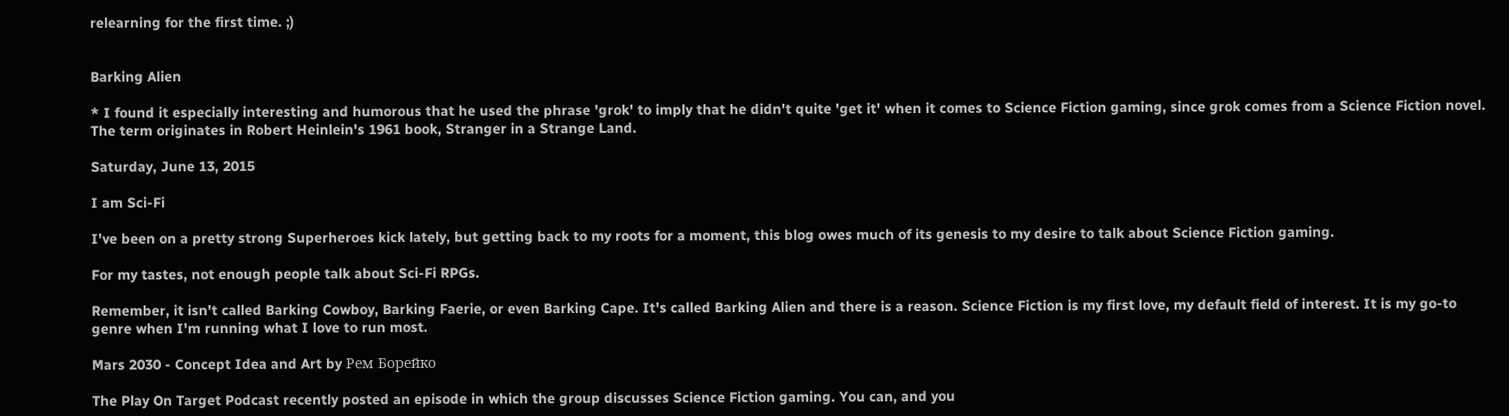relearning for the first time. ;)


Barking Alien

* I found it especially interesting and humorous that he used the phrase 'grok' to imply that he didn't quite 'get it' when it comes to Science Fiction gaming, since grok comes from a Science Fiction novel. The term originates in Robert Heinlein's 1961 book, Stranger in a Strange Land.

Saturday, June 13, 2015

I am Sci-Fi

I've been on a pretty strong Superheroes kick lately, but getting back to my roots for a moment, this blog owes much of its genesis to my desire to talk about Science Fiction gaming.

For my tastes, not enough people talk about Sci-Fi RPGs.

Remember, it isn't called Barking Cowboy, Barking Faerie, or even Barking Cape. It's called Barking Alien and there is a reason. Science Fiction is my first love, my default field of interest. It is my go-to genre when I'm running what I love to run most.

Mars 2030 - Concept Idea and Art by Рем Борейко

The Play On Target Podcast recently posted an episode in which the group discusses Science Fiction gaming. You can, and you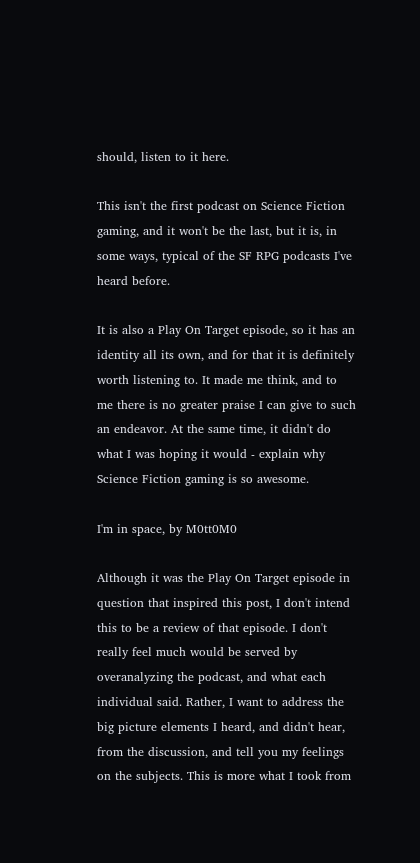should, listen to it here.

This isn't the first podcast on Science Fiction gaming, and it won't be the last, but it is, in some ways, typical of the SF RPG podcasts I've heard before.

It is also a Play On Target episode, so it has an identity all its own, and for that it is definitely worth listening to. It made me think, and to me there is no greater praise I can give to such an endeavor. At the same time, it didn't do what I was hoping it would - explain why Science Fiction gaming is so awesome.

I'm in space, by M0tt0M0

Although it was the Play On Target episode in question that inspired this post, I don't intend this to be a review of that episode. I don't really feel much would be served by overanalyzing the podcast, and what each individual said. Rather, I want to address the big picture elements I heard, and didn't hear, from the discussion, and tell you my feelings on the subjects. This is more what I took from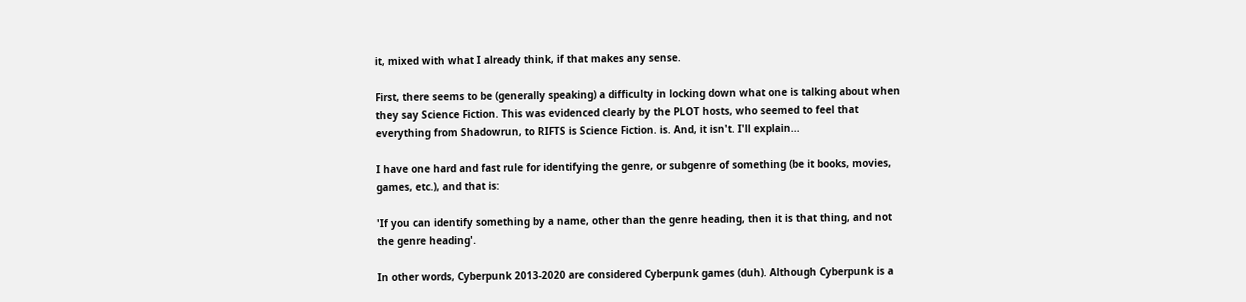it, mixed with what I already think, if that makes any sense.

First, there seems to be (generally speaking) a difficulty in locking down what one is talking about when they say Science Fiction. This was evidenced clearly by the PLOT hosts, who seemed to feel that everything from Shadowrun, to RIFTS is Science Fiction. is. And, it isn't. I'll explain...

I have one hard and fast rule for identifying the genre, or subgenre of something (be it books, movies, games, etc.), and that is:

'If you can identify something by a name, other than the genre heading, then it is that thing, and not the genre heading'.

In other words, Cyberpunk 2013-2020 are considered Cyberpunk games (duh). Although Cyberpunk is a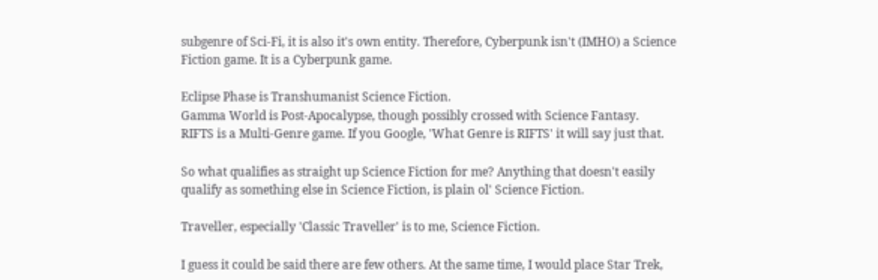subgenre of Sci-Fi, it is also it's own entity. Therefore, Cyberpunk isn't (IMHO) a Science Fiction game. It is a Cyberpunk game.

Eclipse Phase is Transhumanist Science Fiction.
Gamma World is Post-Apocalypse, though possibly crossed with Science Fantasy.
RIFTS is a Multi-Genre game. If you Google, 'What Genre is RIFTS' it will say just that.

So what qualifies as straight up Science Fiction for me? Anything that doesn't easily qualify as something else in Science Fiction, is plain ol' Science Fiction.

Traveller, especially 'Classic Traveller' is to me, Science Fiction.

I guess it could be said there are few others. At the same time, I would place Star Trek,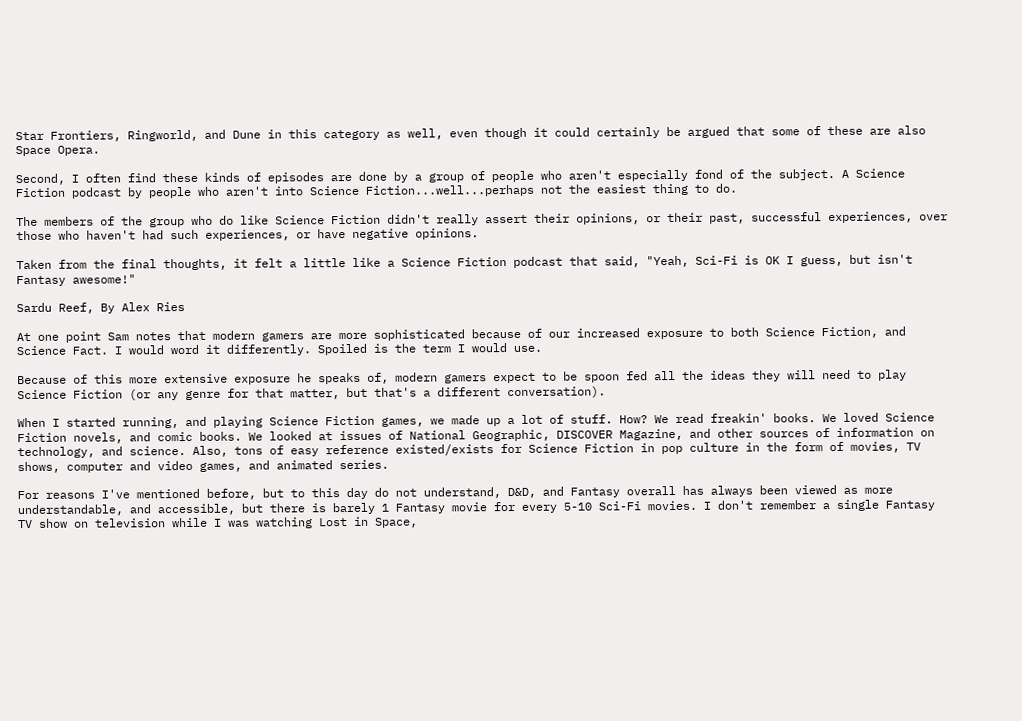Star Frontiers, Ringworld, and Dune in this category as well, even though it could certainly be argued that some of these are also Space Opera.

Second, I often find these kinds of episodes are done by a group of people who aren't especially fond of the subject. A Science Fiction podcast by people who aren't into Science Fiction...well...perhaps not the easiest thing to do.

The members of the group who do like Science Fiction didn't really assert their opinions, or their past, successful experiences, over those who haven't had such experiences, or have negative opinions.

Taken from the final thoughts, it felt a little like a Science Fiction podcast that said, "Yeah, Sci-Fi is OK I guess, but isn't Fantasy awesome!"

Sardu Reef, By Alex Ries

At one point Sam notes that modern gamers are more sophisticated because of our increased exposure to both Science Fiction, and Science Fact. I would word it differently. Spoiled is the term I would use.

Because of this more extensive exposure he speaks of, modern gamers expect to be spoon fed all the ideas they will need to play Science Fiction (or any genre for that matter, but that's a different conversation).

When I started running, and playing Science Fiction games, we made up a lot of stuff. How? We read freakin' books. We loved Science Fiction novels, and comic books. We looked at issues of National Geographic, DISCOVER Magazine, and other sources of information on technology, and science. Also, tons of easy reference existed/exists for Science Fiction in pop culture in the form of movies, TV shows, computer and video games, and animated series.

For reasons I've mentioned before, but to this day do not understand, D&D, and Fantasy overall has always been viewed as more understandable, and accessible, but there is barely 1 Fantasy movie for every 5-10 Sci-Fi movies. I don't remember a single Fantasy TV show on television while I was watching Lost in Space,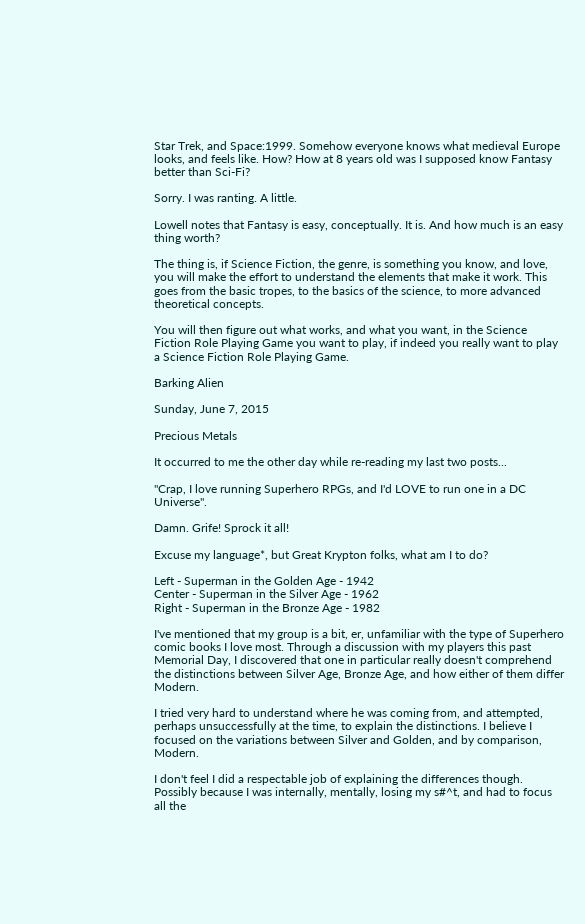Star Trek, and Space:1999. Somehow everyone knows what medieval Europe looks, and feels like. How? How at 8 years old was I supposed know Fantasy better than Sci-Fi?

Sorry. I was ranting. A little.

Lowell notes that Fantasy is easy, conceptually. It is. And how much is an easy thing worth?

The thing is, if Science Fiction, the genre, is something you know, and love, you will make the effort to understand the elements that make it work. This goes from the basic tropes, to the basics of the science, to more advanced theoretical concepts.

You will then figure out what works, and what you want, in the Science Fiction Role Playing Game you want to play, if indeed you really want to play a Science Fiction Role Playing Game.

Barking Alien

Sunday, June 7, 2015

Precious Metals

It occurred to me the other day while re-reading my last two posts...

"Crap, I love running Superhero RPGs, and I'd LOVE to run one in a DC Universe".

Damn. Grife! Sprock it all!

Excuse my language*, but Great Krypton folks, what am I to do?

Left - Superman in the Golden Age - 1942
Center - Superman in the Silver Age - 1962
Right - Superman in the Bronze Age - 1982

I've mentioned that my group is a bit, er, unfamiliar with the type of Superhero comic books I love most. Through a discussion with my players this past Memorial Day, I discovered that one in particular really doesn't comprehend the distinctions between Silver Age, Bronze Age, and how either of them differ Modern.

I tried very hard to understand where he was coming from, and attempted, perhaps unsuccessfully at the time, to explain the distinctions. I believe I focused on the variations between Silver and Golden, and by comparison, Modern.

I don't feel I did a respectable job of explaining the differences though. Possibly because I was internally, mentally, losing my s#^t, and had to focus all the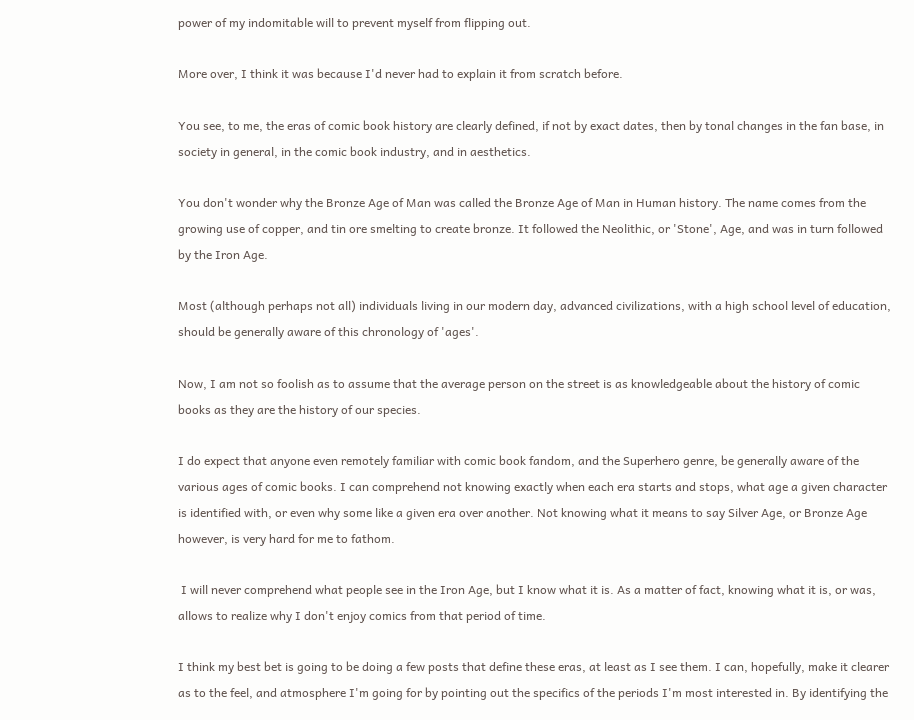power of my indomitable will to prevent myself from flipping out.

More over, I think it was because I'd never had to explain it from scratch before.

You see, to me, the eras of comic book history are clearly defined, if not by exact dates, then by tonal changes in the fan base, in society in general, in the comic book industry, and in aesthetics.

You don't wonder why the Bronze Age of Man was called the Bronze Age of Man in Human history. The name comes from the growing use of copper, and tin ore smelting to create bronze. It followed the Neolithic, or 'Stone', Age, and was in turn followed by the Iron Age.

Most (although perhaps not all) individuals living in our modern day, advanced civilizations, with a high school level of education, should be generally aware of this chronology of 'ages'.

Now, I am not so foolish as to assume that the average person on the street is as knowledgeable about the history of comic books as they are the history of our species.

I do expect that anyone even remotely familiar with comic book fandom, and the Superhero genre, be generally aware of the various ages of comic books. I can comprehend not knowing exactly when each era starts and stops, what age a given character is identified with, or even why some like a given era over another. Not knowing what it means to say Silver Age, or Bronze Age however, is very hard for me to fathom.

 I will never comprehend what people see in the Iron Age, but I know what it is. As a matter of fact, knowing what it is, or was, allows to realize why I don't enjoy comics from that period of time.

I think my best bet is going to be doing a few posts that define these eras, at least as I see them. I can, hopefully, make it clearer as to the feel, and atmosphere I'm going for by pointing out the specifics of the periods I'm most interested in. By identifying the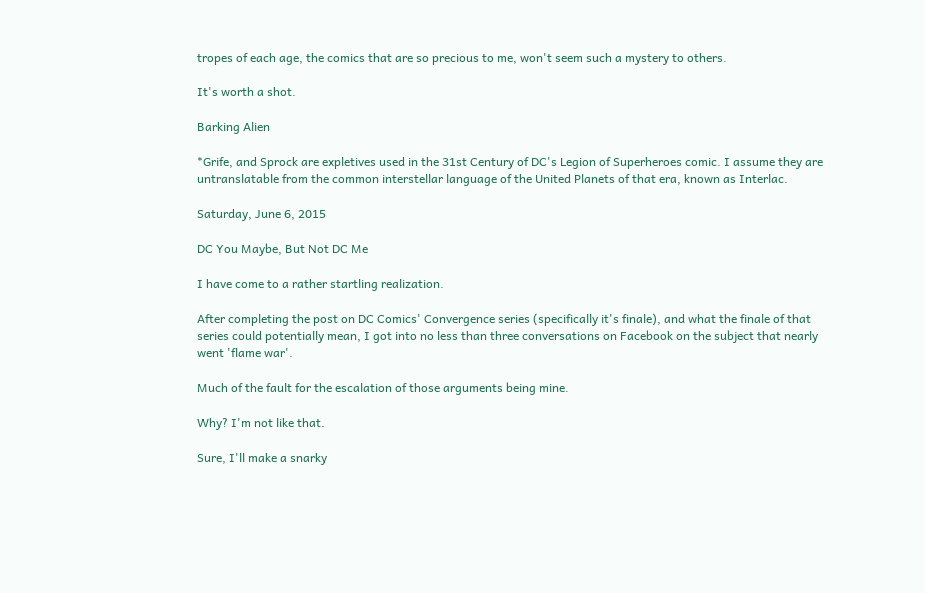tropes of each age, the comics that are so precious to me, won't seem such a mystery to others.

It's worth a shot.

Barking Alien

*Grife, and Sprock are expletives used in the 31st Century of DC's Legion of Superheroes comic. I assume they are untranslatable from the common interstellar language of the United Planets of that era, known as Interlac.

Saturday, June 6, 2015

DC You Maybe, But Not DC Me

I have come to a rather startling realization.

After completing the post on DC Comics' Convergence series (specifically it's finale), and what the finale of that series could potentially mean, I got into no less than three conversations on Facebook on the subject that nearly went 'flame war'.

Much of the fault for the escalation of those arguments being mine.

Why? I'm not like that.

Sure, I'll make a snarky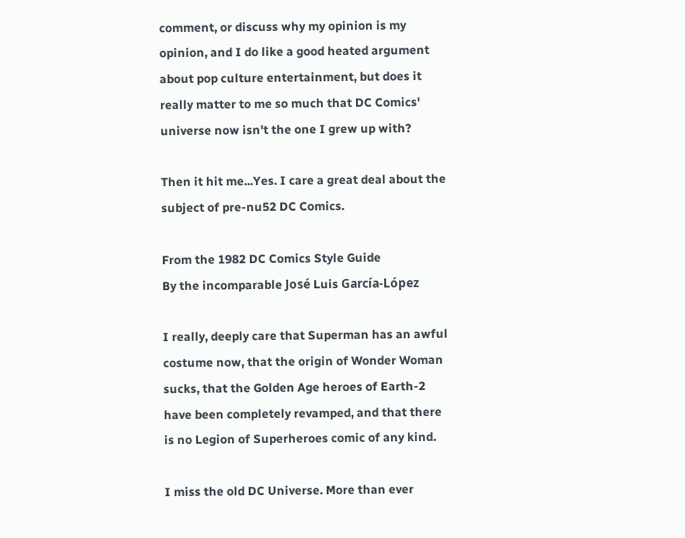comment, or discuss why my opinion is my opinion, and I do like a good heated argument about pop culture entertainment, but does it really matter to me so much that DC Comics' universe now isn't the one I grew up with?

Then it hit me...Yes. I care a great deal about the subject of pre-nu52 DC Comics.

From the 1982 DC Comics Style Guide
By the incomparable José Luis García-López

I really, deeply care that Superman has an awful costume now, that the origin of Wonder Woman sucks, that the Golden Age heroes of Earth-2 have been completely revamped, and that there is no Legion of Superheroes comic of any kind.

I miss the old DC Universe. More than ever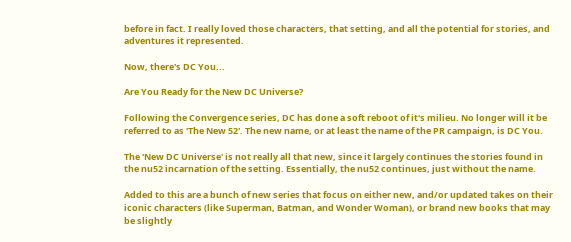before in fact. I really loved those characters, that setting, and all the potential for stories, and adventures it represented.

Now, there's DC You...

Are You Ready for the New DC Universe?

Following the Convergence series, DC has done a soft reboot of it's milieu. No longer will it be referred to as 'The New 52'. The new name, or at least the name of the PR campaign, is DC You.

The 'New DC Universe' is not really all that new, since it largely continues the stories found in the nu52 incarnation of the setting. Essentially, the nu52 continues, just without the name.

Added to this are a bunch of new series that focus on either new, and/or updated takes on their iconic characters (like Superman, Batman, and Wonder Woman), or brand new books that may be slightly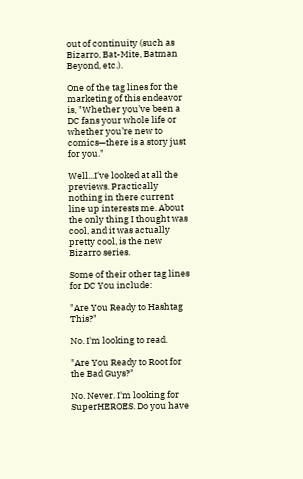out of continuity (such as Bizarro, Bat-Mite, Batman Beyond, etc.).

One of the tag lines for the marketing of this endeavor is, "Whether you’ve been a DC fans your whole life or whether you’re new to comics—there is a story just for you."

Well...I've looked at all the previews. Practically nothing in there current line up interests me. About the only thing I thought was cool, and it was actually pretty cool, is the new Bizarro series.

Some of their other tag lines for DC You include:

"Are You Ready to Hashtag This?"

No. I'm looking to read.

"Are You Ready to Root for the Bad Guys?"

No. Never. I'm looking for SuperHEROES. Do you have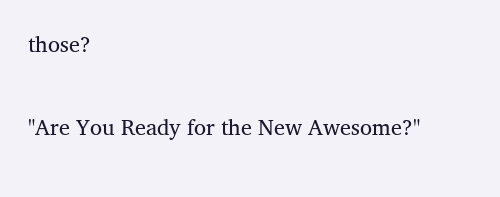those?

"Are You Ready for the New Awesome?"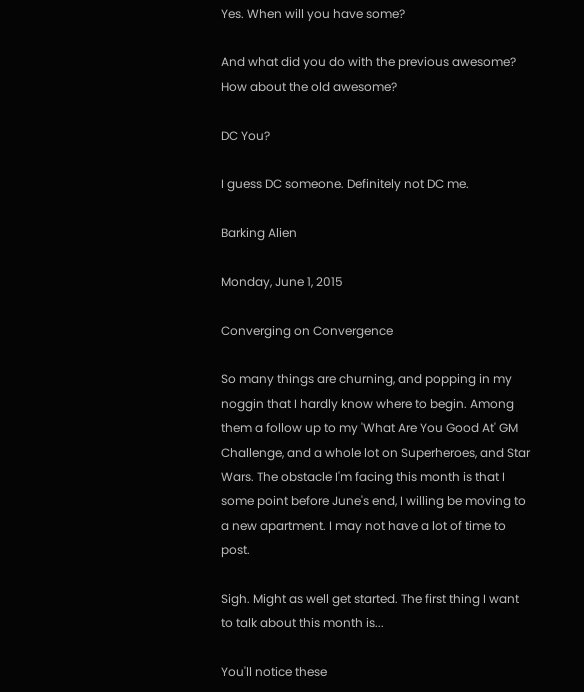Yes. When will you have some?

And what did you do with the previous awesome? How about the old awesome?

DC You?

I guess DC someone. Definitely not DC me.

Barking Alien

Monday, June 1, 2015

Converging on Convergence

So many things are churning, and popping in my noggin that I hardly know where to begin. Among them a follow up to my 'What Are You Good At' GM Challenge, and a whole lot on Superheroes, and Star Wars. The obstacle I'm facing this month is that I some point before June's end, I willing be moving to a new apartment. I may not have a lot of time to post.

Sigh. Might as well get started. The first thing I want to talk about this month is...

You'll notice these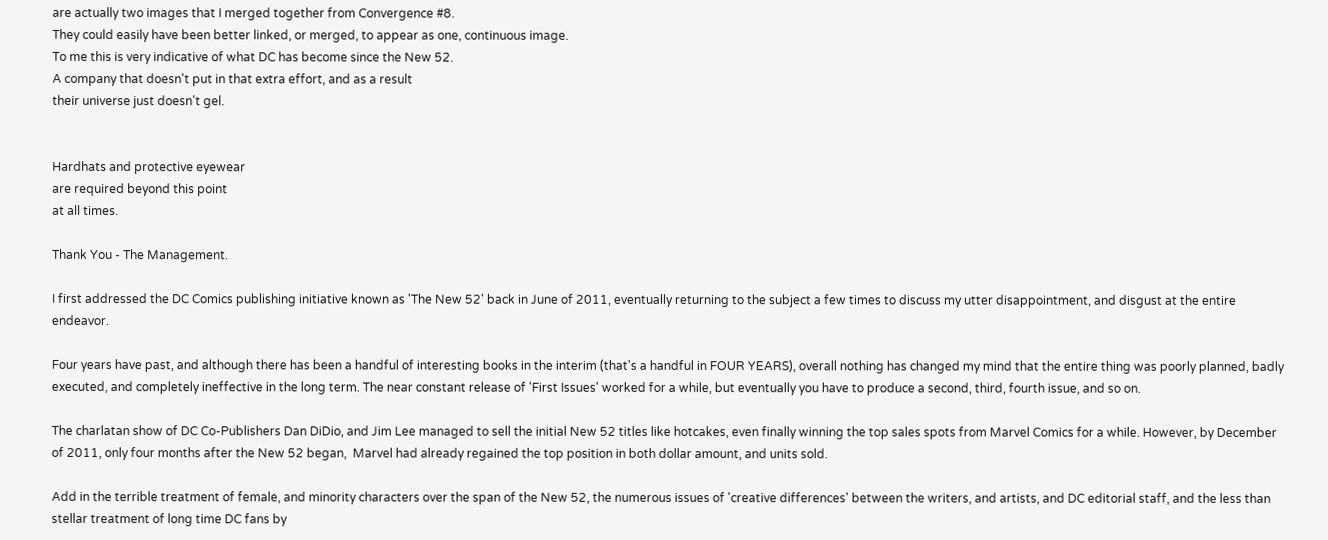are actually two images that I merged together from Convergence #8.
They could easily have been better linked, or merged, to appear as one, continuous image.
To me this is very indicative of what DC has become since the New 52.
A company that doesn't put in that extra effort, and as a result
their universe just doesn't gel.


Hardhats and protective eyewear
are required beyond this point
at all times.

Thank You - The Management.

I first addressed the DC Comics publishing initiative known as 'The New 52' back in June of 2011, eventually returning to the subject a few times to discuss my utter disappointment, and disgust at the entire endeavor.

Four years have past, and although there has been a handful of interesting books in the interim (that's a handful in FOUR YEARS), overall nothing has changed my mind that the entire thing was poorly planned, badly executed, and completely ineffective in the long term. The near constant release of 'First Issues' worked for a while, but eventually you have to produce a second, third, fourth issue, and so on.

The charlatan show of DC Co-Publishers Dan DiDio, and Jim Lee managed to sell the initial New 52 titles like hotcakes, even finally winning the top sales spots from Marvel Comics for a while. However, by December of 2011, only four months after the New 52 began,  Marvel had already regained the top position in both dollar amount, and units sold.

Add in the terrible treatment of female, and minority characters over the span of the New 52, the numerous issues of 'creative differences' between the writers, and artists, and DC editorial staff, and the less than stellar treatment of long time DC fans by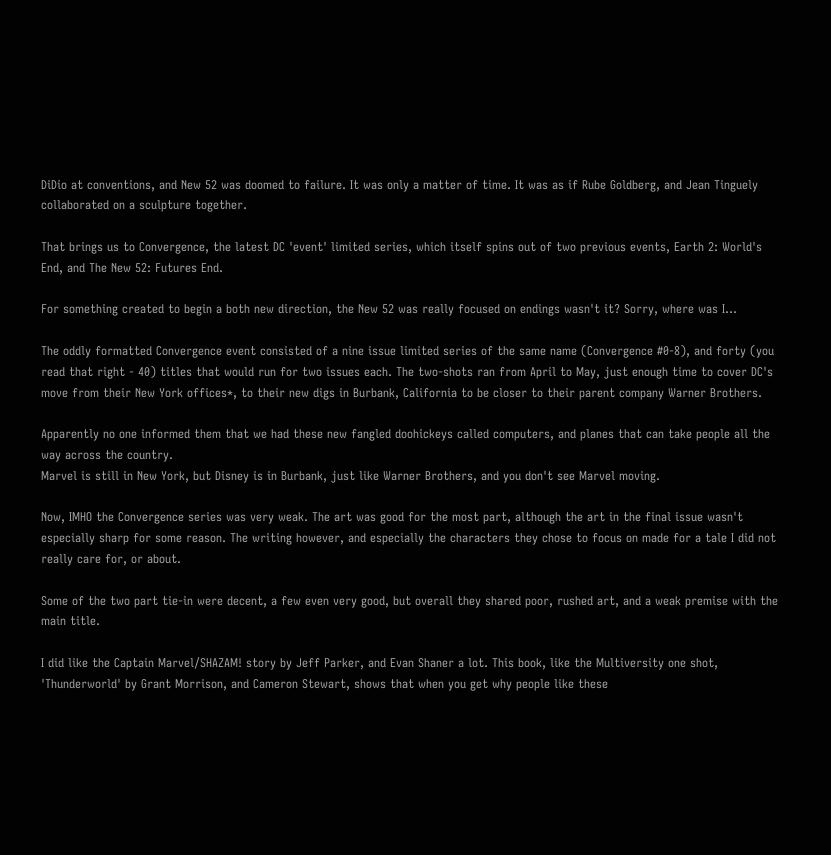DiDio at conventions, and New 52 was doomed to failure. It was only a matter of time. It was as if Rube Goldberg, and Jean Tinguely collaborated on a sculpture together.

That brings us to Convergence, the latest DC 'event' limited series, which itself spins out of two previous events, Earth 2: World's End, and The New 52: Futures End.

For something created to begin a both new direction, the New 52 was really focused on endings wasn't it? Sorry, where was I...

The oddly formatted Convergence event consisted of a nine issue limited series of the same name (Convergence #0-8), and forty (you read that right - 40) titles that would run for two issues each. The two-shots ran from April to May, just enough time to cover DC's move from their New York offices*, to their new digs in Burbank, California to be closer to their parent company Warner Brothers.

Apparently no one informed them that we had these new fangled doohickeys called computers, and planes that can take people all the way across the country.
Marvel is still in New York, but Disney is in Burbank, just like Warner Brothers, and you don't see Marvel moving.

Now, IMHO the Convergence series was very weak. The art was good for the most part, although the art in the final issue wasn't especially sharp for some reason. The writing however, and especially the characters they chose to focus on made for a tale I did not really care for, or about.

Some of the two part tie-in were decent, a few even very good, but overall they shared poor, rushed art, and a weak premise with the main title.

I did like the Captain Marvel/SHAZAM! story by Jeff Parker, and Evan Shaner a lot. This book, like the Multiversity one shot, 'Thunderworld' by Grant Morrison, and Cameron Stewart, shows that when you get why people like these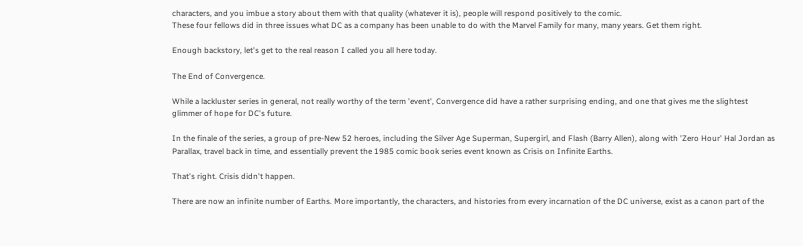characters, and you imbue a story about them with that quality (whatever it is), people will respond positively to the comic.
These four fellows did in three issues what DC as a company has been unable to do with the Marvel Family for many, many years. Get them right.

Enough backstory, let's get to the real reason I called you all here today.

The End of Convergence.

While a lackluster series in general, not really worthy of the term 'event', Convergence did have a rather surprising ending, and one that gives me the slightest glimmer of hope for DC's future.

In the finale of the series, a group of pre-New 52 heroes, including the Silver Age Superman, Supergirl, and Flash (Barry Allen), along with 'Zero Hour' Hal Jordan as Parallax, travel back in time, and essentially prevent the 1985 comic book series event known as Crisis on Infinite Earths.

That's right. Crisis didn't happen.

There are now an infinite number of Earths. More importantly, the characters, and histories from every incarnation of the DC universe, exist as a canon part of the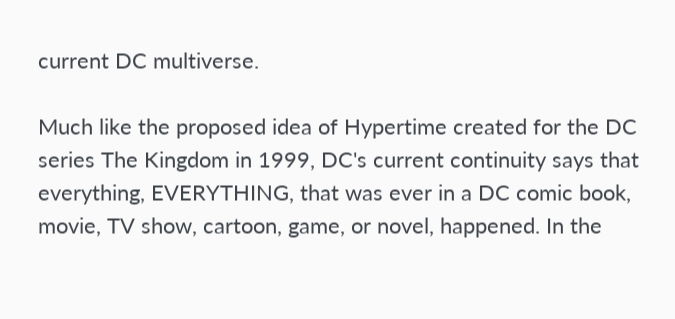current DC multiverse.

Much like the proposed idea of Hypertime created for the DC series The Kingdom in 1999, DC's current continuity says that everything, EVERYTHING, that was ever in a DC comic book, movie, TV show, cartoon, game, or novel, happened. In the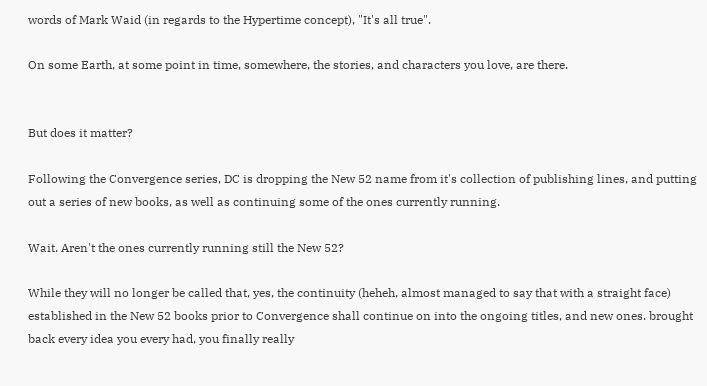words of Mark Waid (in regards to the Hypertime concept), "It's all true".

On some Earth, at some point in time, somewhere, the stories, and characters you love, are there.


But does it matter?

Following the Convergence series, DC is dropping the New 52 name from it's collection of publishing lines, and putting out a series of new books, as well as continuing some of the ones currently running.

Wait. Aren't the ones currently running still the New 52?

While they will no longer be called that, yes, the continuity (heheh, almost managed to say that with a straight face) established in the New 52 books prior to Convergence shall continue on into the ongoing titles, and new ones. brought back every idea you every had, you finally really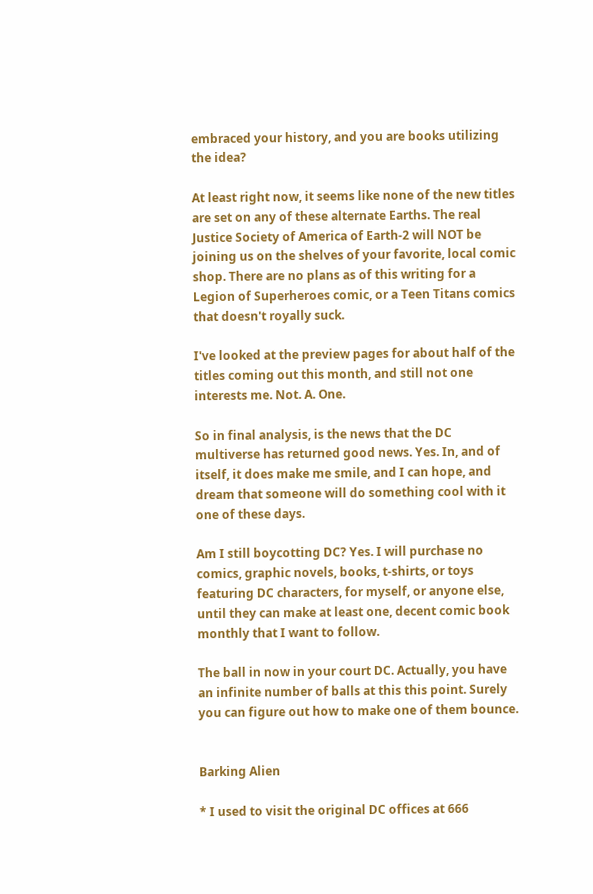embraced your history, and you are books utilizing the idea?

At least right now, it seems like none of the new titles are set on any of these alternate Earths. The real Justice Society of America of Earth-2 will NOT be joining us on the shelves of your favorite, local comic shop. There are no plans as of this writing for a Legion of Superheroes comic, or a Teen Titans comics that doesn't royally suck.

I've looked at the preview pages for about half of the titles coming out this month, and still not one interests me. Not. A. One.

So in final analysis, is the news that the DC multiverse has returned good news. Yes. In, and of itself, it does make me smile, and I can hope, and dream that someone will do something cool with it one of these days.

Am I still boycotting DC? Yes. I will purchase no comics, graphic novels, books, t-shirts, or toys featuring DC characters, for myself, or anyone else, until they can make at least one, decent comic book monthly that I want to follow.

The ball in now in your court DC. Actually, you have an infinite number of balls at this this point. Surely you can figure out how to make one of them bounce.


Barking Alien

* I used to visit the original DC offices at 666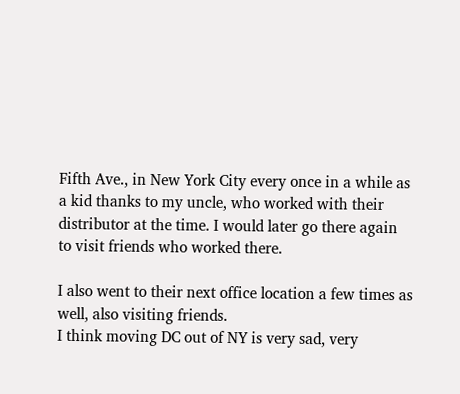Fifth Ave., in New York City every once in a while as a kid thanks to my uncle, who worked with their distributor at the time. I would later go there again to visit friends who worked there.

I also went to their next office location a few times as well, also visiting friends.
I think moving DC out of NY is very sad, very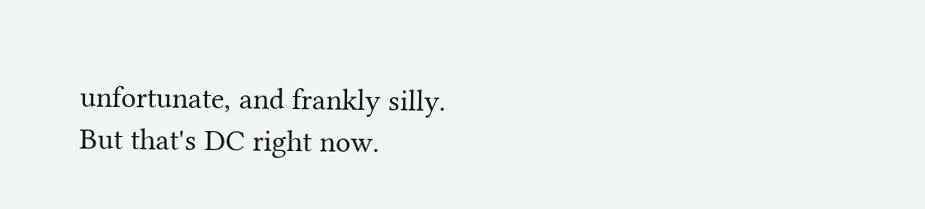unfortunate, and frankly silly.
But that's DC right now.